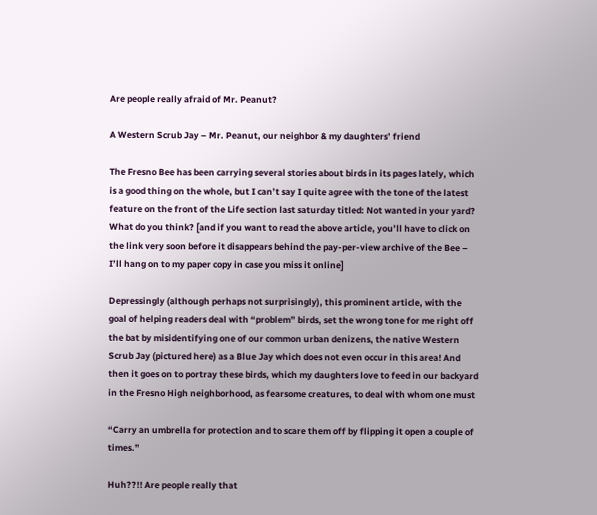Are people really afraid of Mr. Peanut?

A Western Scrub Jay – Mr. Peanut, our neighbor & my daughters’ friend

The Fresno Bee has been carrying several stories about birds in its pages lately, which is a good thing on the whole, but I can’t say I quite agree with the tone of the latest feature on the front of the Life section last saturday titled: Not wanted in your yard? What do you think? [and if you want to read the above article, you’ll have to click on the link very soon before it disappears behind the pay-per-view archive of the Bee – I’ll hang on to my paper copy in case you miss it online]

Depressingly (although perhaps not surprisingly), this prominent article, with the goal of helping readers deal with “problem” birds, set the wrong tone for me right off the bat by misidentifying one of our common urban denizens, the native Western Scrub Jay (pictured here) as a Blue Jay which does not even occur in this area! And then it goes on to portray these birds, which my daughters love to feed in our backyard in the Fresno High neighborhood, as fearsome creatures, to deal with whom one must

“Carry an umbrella for protection and to scare them off by flipping it open a couple of times.”

Huh??!! Are people really that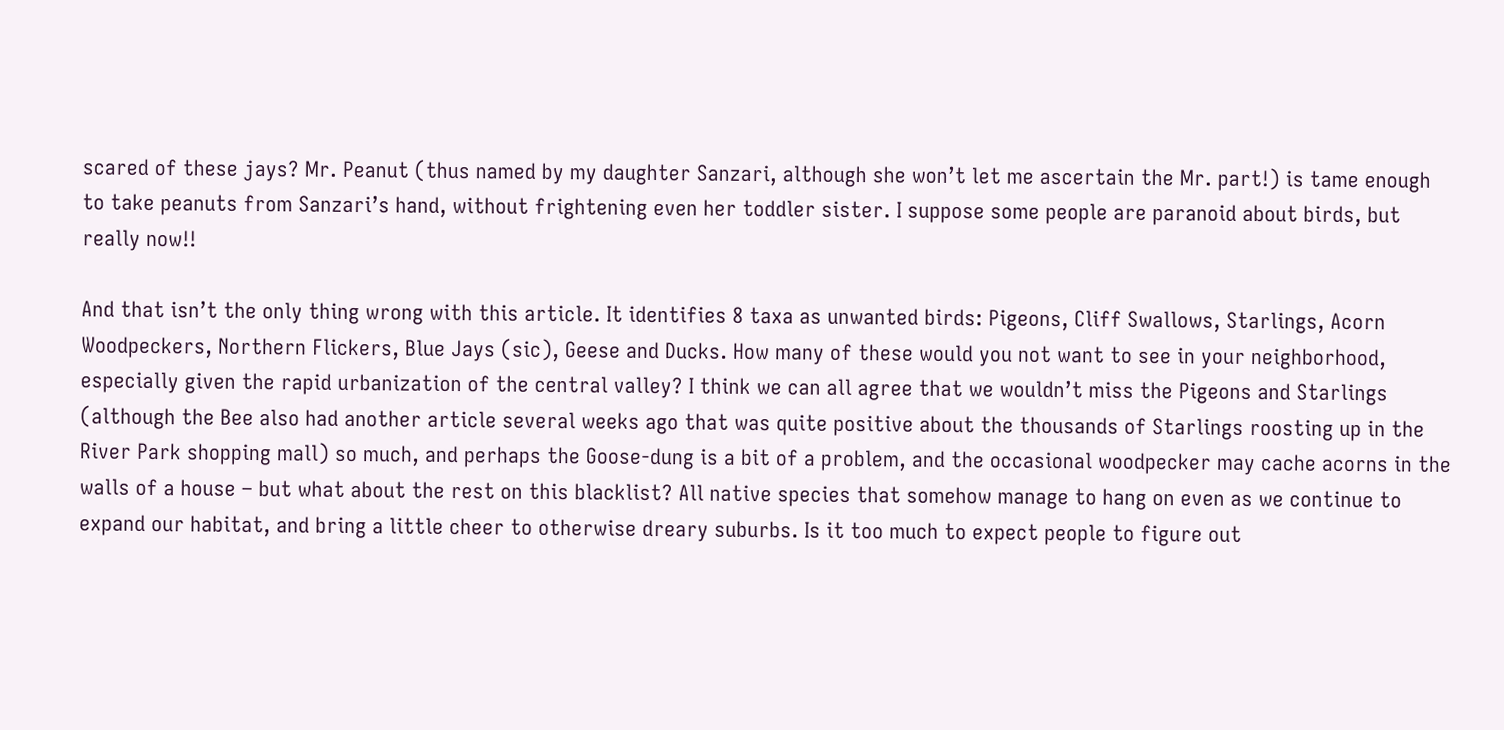scared of these jays? Mr. Peanut (thus named by my daughter Sanzari, although she won’t let me ascertain the Mr. part!) is tame enough to take peanuts from Sanzari’s hand, without frightening even her toddler sister. I suppose some people are paranoid about birds, but really now!!

And that isn’t the only thing wrong with this article. It identifies 8 taxa as unwanted birds: Pigeons, Cliff Swallows, Starlings, Acorn Woodpeckers, Northern Flickers, Blue Jays (sic), Geese and Ducks. How many of these would you not want to see in your neighborhood, especially given the rapid urbanization of the central valley? I think we can all agree that we wouldn’t miss the Pigeons and Starlings (although the Bee also had another article several weeks ago that was quite positive about the thousands of Starlings roosting up in the River Park shopping mall) so much, and perhaps the Goose-dung is a bit of a problem, and the occasional woodpecker may cache acorns in the walls of a house – but what about the rest on this blacklist? All native species that somehow manage to hang on even as we continue to expand our habitat, and bring a little cheer to otherwise dreary suburbs. Is it too much to expect people to figure out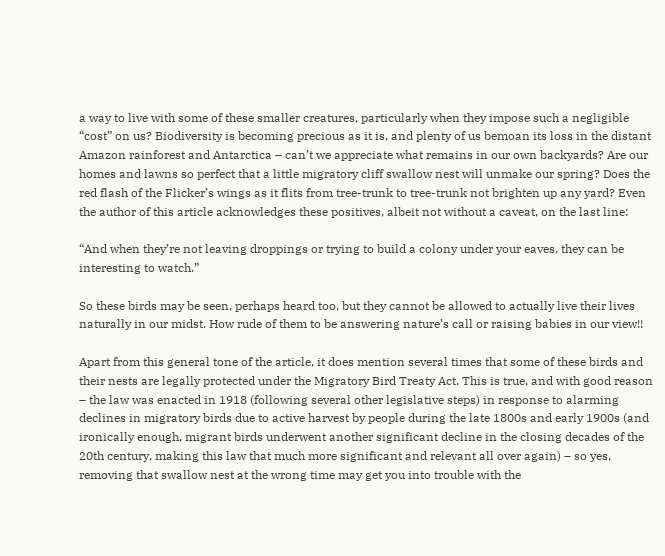a way to live with some of these smaller creatures, particularly when they impose such a negligible “cost” on us? Biodiversity is becoming precious as it is, and plenty of us bemoan its loss in the distant Amazon rainforest and Antarctica – can’t we appreciate what remains in our own backyards? Are our homes and lawns so perfect that a little migratory cliff swallow nest will unmake our spring? Does the red flash of the Flicker’s wings as it flits from tree-trunk to tree-trunk not brighten up any yard? Even the author of this article acknowledges these positives, albeit not without a caveat, on the last line:

“And when they’re not leaving droppings or trying to build a colony under your eaves, they can be interesting to watch.”

So these birds may be seen, perhaps heard too, but they cannot be allowed to actually live their lives naturally in our midst. How rude of them to be answering nature’s call or raising babies in our view!!

Apart from this general tone of the article, it does mention several times that some of these birds and their nests are legally protected under the Migratory Bird Treaty Act. This is true, and with good reason – the law was enacted in 1918 (following several other legislative steps) in response to alarming declines in migratory birds due to active harvest by people during the late 1800s and early 1900s (and ironically enough, migrant birds underwent another significant decline in the closing decades of the 20th century, making this law that much more significant and relevant all over again) – so yes, removing that swallow nest at the wrong time may get you into trouble with the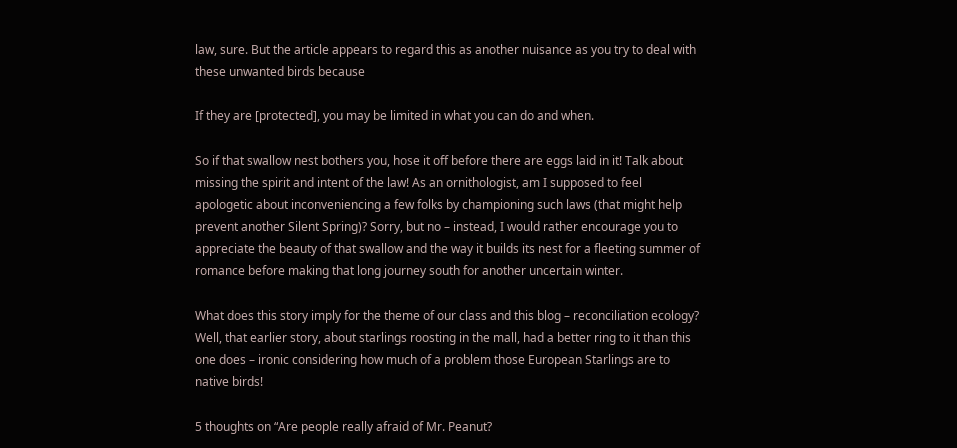law, sure. But the article appears to regard this as another nuisance as you try to deal with these unwanted birds because

If they are [protected], you may be limited in what you can do and when.

So if that swallow nest bothers you, hose it off before there are eggs laid in it! Talk about missing the spirit and intent of the law! As an ornithologist, am I supposed to feel apologetic about inconveniencing a few folks by championing such laws (that might help prevent another Silent Spring)? Sorry, but no – instead, I would rather encourage you to appreciate the beauty of that swallow and the way it builds its nest for a fleeting summer of romance before making that long journey south for another uncertain winter.

What does this story imply for the theme of our class and this blog – reconciliation ecology? Well, that earlier story, about starlings roosting in the mall, had a better ring to it than this one does – ironic considering how much of a problem those European Starlings are to native birds!

5 thoughts on “Are people really afraid of Mr. Peanut?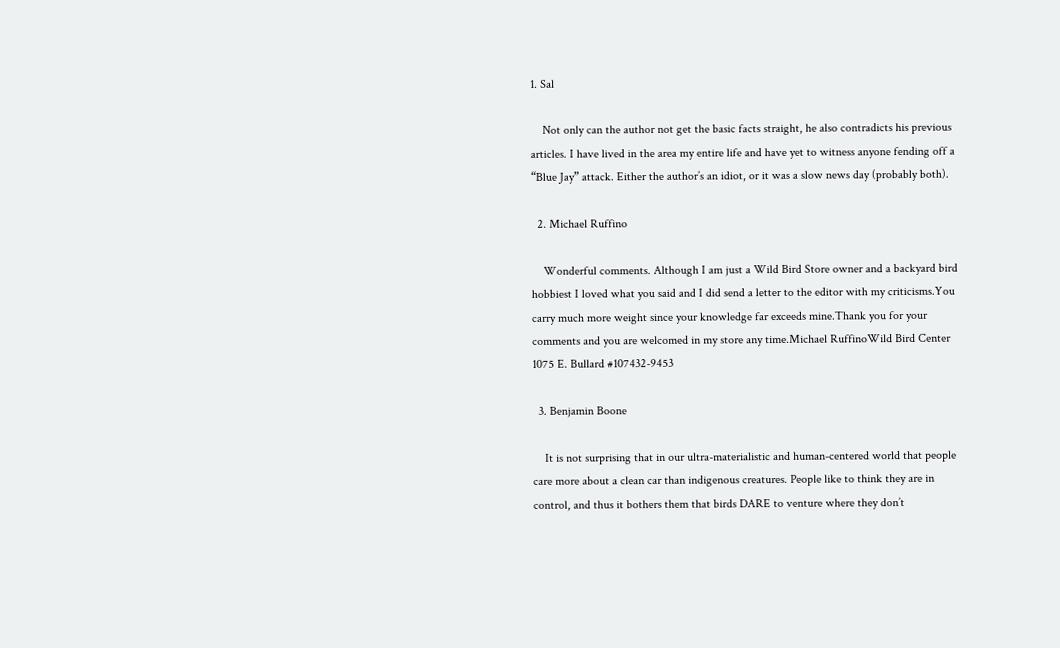1. Sal

    Not only can the author not get the basic facts straight, he also contradicts his previous articles. I have lived in the area my entire life and have yet to witness anyone fending off a “Blue Jay” attack. Either the author’s an idiot, or it was a slow news day (probably both).

  2. Michael Ruffino

    Wonderful comments. Although I am just a Wild Bird Store owner and a backyard bird hobbiest I loved what you said and I did send a letter to the editor with my criticisms.You carry much more weight since your knowledge far exceeds mine.Thank you for your comments and you are welcomed in my store any time.Michael RuffinoWild Bird Center 1075 E. Bullard #107432-9453

  3. Benjamin Boone

    It is not surprising that in our ultra-materialistic and human-centered world that people care more about a clean car than indigenous creatures. People like to think they are in control, and thus it bothers them that birds DARE to venture where they don’t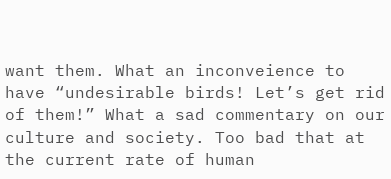want them. What an inconveience to have “undesirable birds! Let’s get rid of them!” What a sad commentary on our culture and society. Too bad that at the current rate of human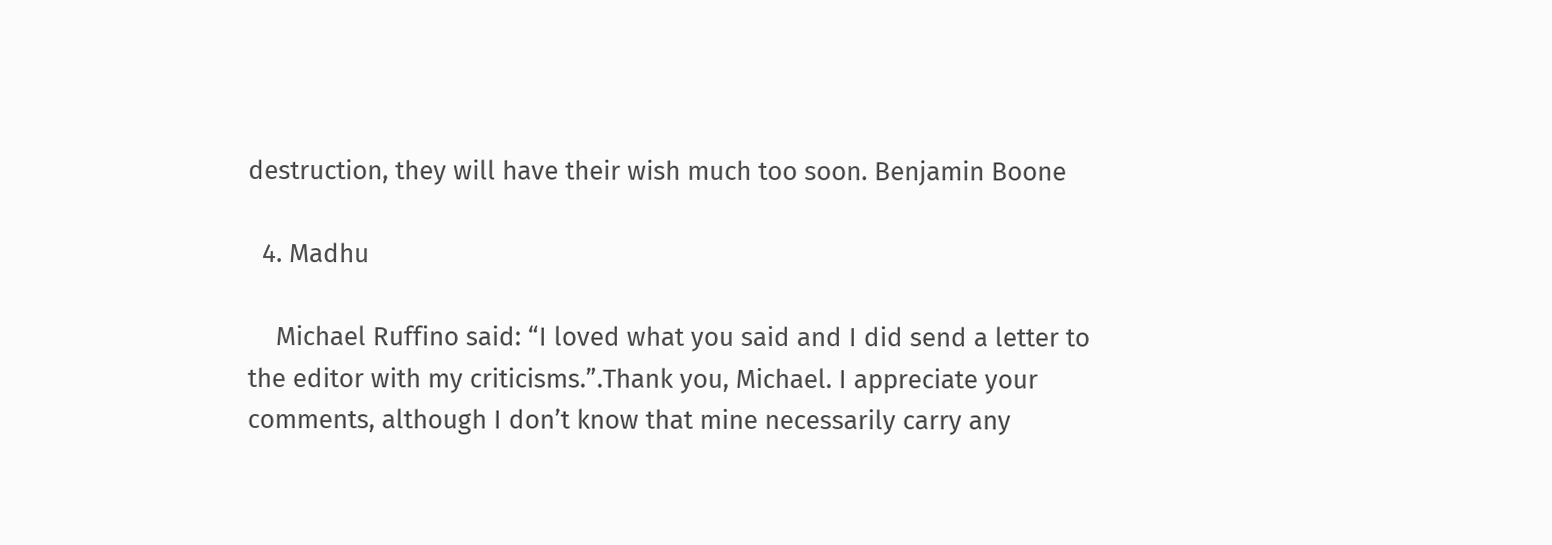destruction, they will have their wish much too soon. Benjamin Boone

  4. Madhu

    Michael Ruffino said: “I loved what you said and I did send a letter to the editor with my criticisms.”.Thank you, Michael. I appreciate your comments, although I don’t know that mine necessarily carry any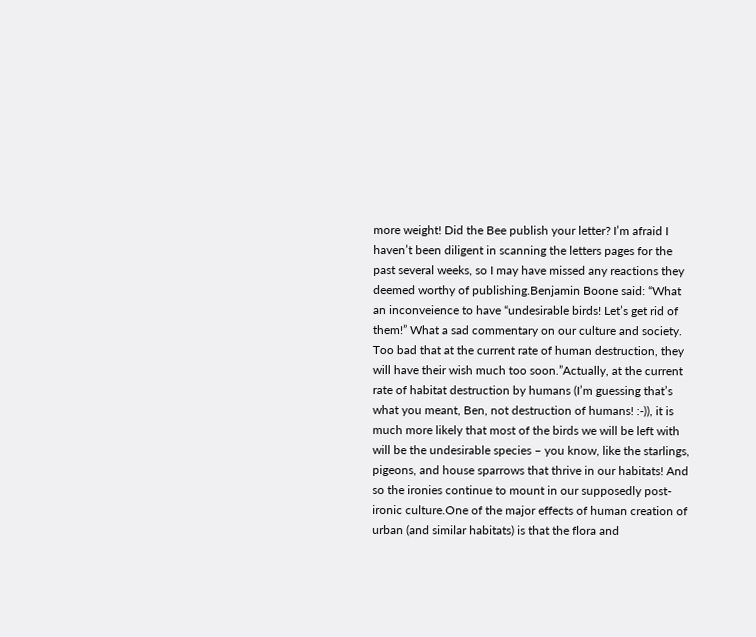more weight! Did the Bee publish your letter? I’m afraid I haven’t been diligent in scanning the letters pages for the past several weeks, so I may have missed any reactions they deemed worthy of publishing.Benjamin Boone said: “What an inconveience to have “undesirable birds! Let’s get rid of them!” What a sad commentary on our culture and society. Too bad that at the current rate of human destruction, they will have their wish much too soon.”Actually, at the current rate of habitat destruction by humans (I’m guessing that’s what you meant, Ben, not destruction of humans! :-)), it is much more likely that most of the birds we will be left with will be the undesirable species – you know, like the starlings, pigeons, and house sparrows that thrive in our habitats! And so the ironies continue to mount in our supposedly post-ironic culture.One of the major effects of human creation of urban (and similar habitats) is that the flora and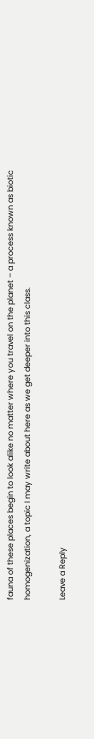fauna of these places begin to look alike no matter where you travel on the planet – a process known as biotic homogenization, a topic I may write about here as we get deeper into this class.

Leave a Reply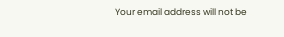Your email address will not be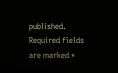published. Required fields are marked *